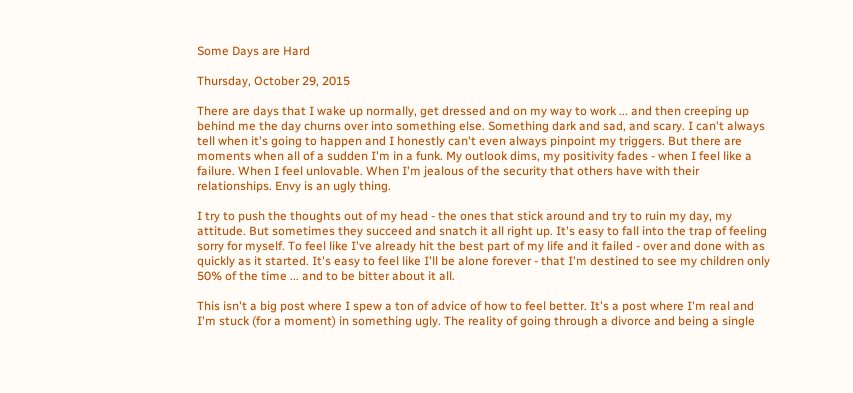Some Days are Hard

Thursday, October 29, 2015

There are days that I wake up normally, get dressed and on my way to work ... and then creeping up behind me the day churns over into something else. Something dark and sad, and scary. I can't always tell when it's going to happen and I honestly can't even always pinpoint my triggers. But there are moments when all of a sudden I'm in a funk. My outlook dims, my positivity fades - when I feel like a failure. When I feel unlovable. When I'm jealous of the security that others have with their relationships. Envy is an ugly thing.

I try to push the thoughts out of my head - the ones that stick around and try to ruin my day, my attitude. But sometimes they succeed and snatch it all right up. It's easy to fall into the trap of feeling sorry for myself. To feel like I've already hit the best part of my life and it failed - over and done with as quickly as it started. It's easy to feel like I'll be alone forever - that I'm destined to see my children only 50% of the time ... and to be bitter about it all.

This isn't a big post where I spew a ton of advice of how to feel better. It's a post where I'm real and I'm stuck (for a moment) in something ugly. The reality of going through a divorce and being a single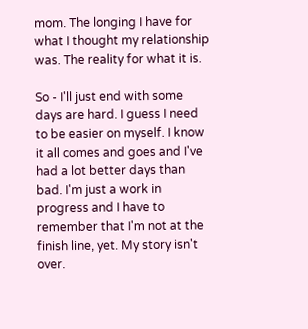mom. The longing I have for what I thought my relationship was. The reality for what it is.

So - I'll just end with some days are hard. I guess I need to be easier on myself. I know it all comes and goes and I've had a lot better days than bad. I'm just a work in progress and I have to remember that I'm not at the finish line, yet. My story isn't over.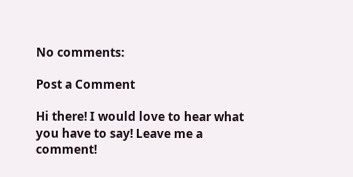No comments:

Post a Comment

Hi there! I would love to hear what you have to say! Leave me a comment!